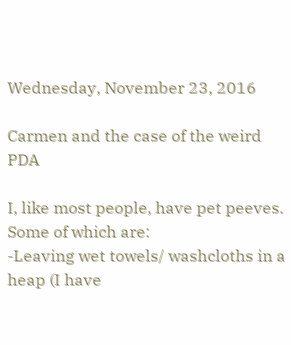Wednesday, November 23, 2016

Carmen and the case of the weird PDA

I, like most people, have pet peeves. Some of which are:
-Leaving wet towels/ washcloths in a heap (I have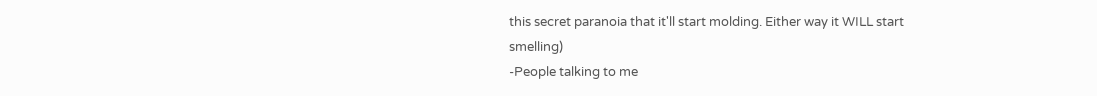this secret paranoia that it'll start molding. Either way it WILL start smelling)
-People talking to me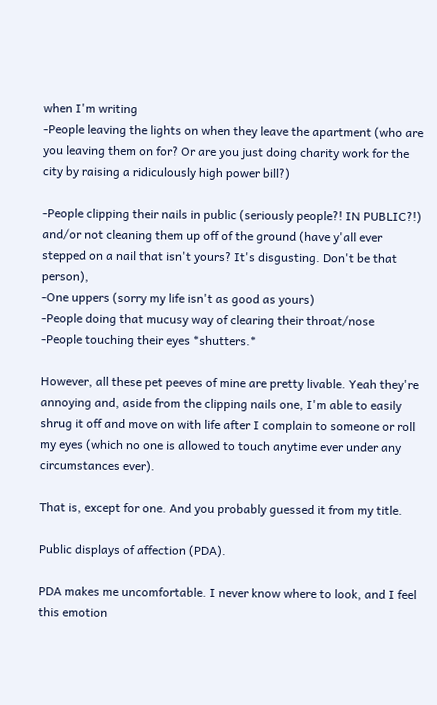when I'm writing
-People leaving the lights on when they leave the apartment (who are you leaving them on for? Or are you just doing charity work for the city by raising a ridiculously high power bill?)

-People clipping their nails in public (seriously people?! IN PUBLIC?!) and/or not cleaning them up off of the ground (have y'all ever stepped on a nail that isn't yours? It's disgusting. Don't be that person),
-One uppers (sorry my life isn't as good as yours)
-People doing that mucusy way of clearing their throat/nose
-People touching their eyes *shutters.*

However, all these pet peeves of mine are pretty livable. Yeah they're annoying and, aside from the clipping nails one, I'm able to easily shrug it off and move on with life after I complain to someone or roll my eyes (which no one is allowed to touch anytime ever under any circumstances ever).

That is, except for one. And you probably guessed it from my title.

Public displays of affection (PDA).

PDA makes me uncomfortable. I never know where to look, and I feel this emotion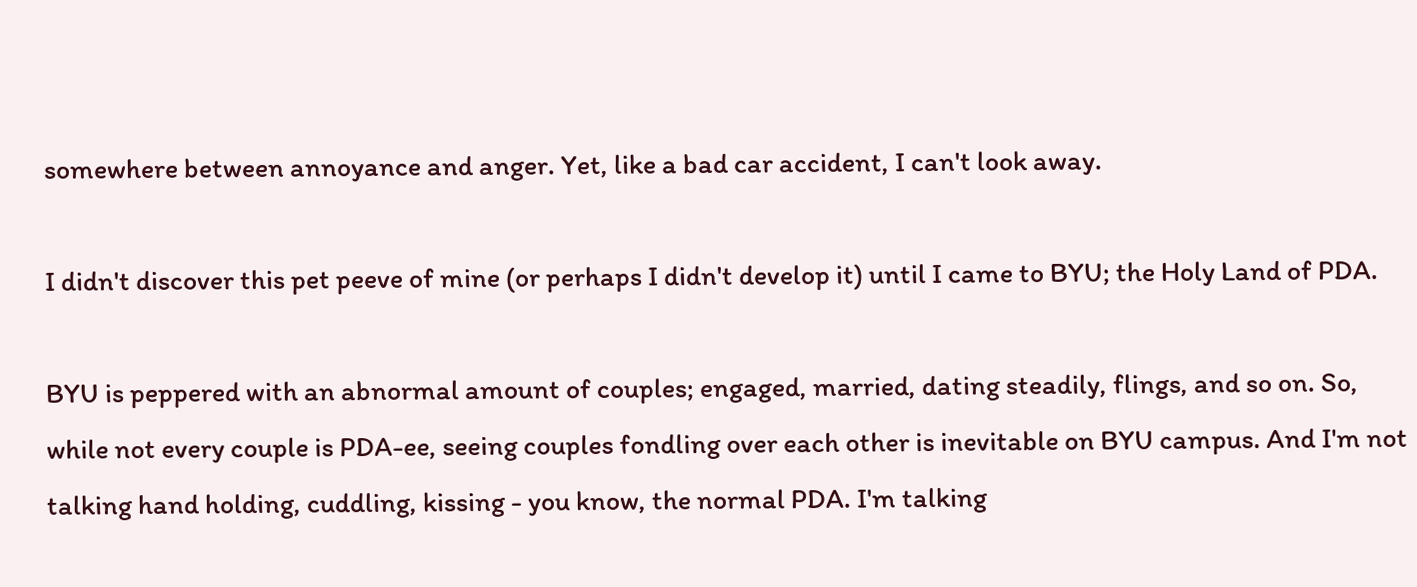somewhere between annoyance and anger. Yet, like a bad car accident, I can't look away.

I didn't discover this pet peeve of mine (or perhaps I didn't develop it) until I came to BYU; the Holy Land of PDA.

BYU is peppered with an abnormal amount of couples; engaged, married, dating steadily, flings, and so on. So, while not every couple is PDA-ee, seeing couples fondling over each other is inevitable on BYU campus. And I'm not talking hand holding, cuddling, kissing - you know, the normal PDA. I'm talking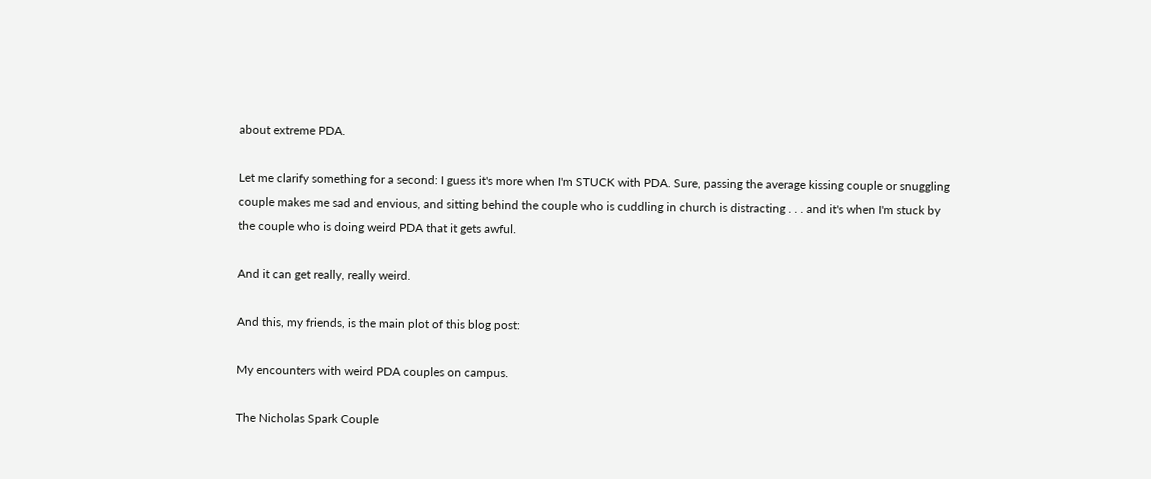about extreme PDA.

Let me clarify something for a second: I guess it's more when I'm STUCK with PDA. Sure, passing the average kissing couple or snuggling couple makes me sad and envious, and sitting behind the couple who is cuddling in church is distracting . . . and it's when I'm stuck by the couple who is doing weird PDA that it gets awful.

And it can get really, really weird.

And this, my friends, is the main plot of this blog post:

My encounters with weird PDA couples on campus.

The Nicholas Spark Couple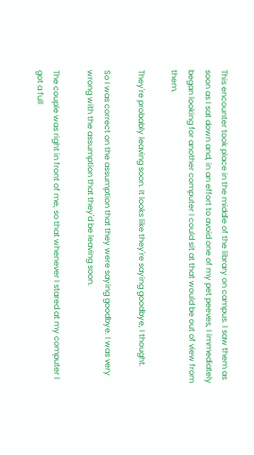This encounter took place in the middle of the library on campus. I saw them as soon as I sat down and, in an effort to avoid one of my pet peeves, I immediately began looking for another computer I could sit at that would be out of view from them.

They're probably leaving soon. It looks like they're saying goodbye, I thought.

So I was correct on the assumption that they were saying goodbye. I was very wrong with the assumption that they'd be leaving soon.

The couple was right in front of me, so that whenever I stared at my computer I got a full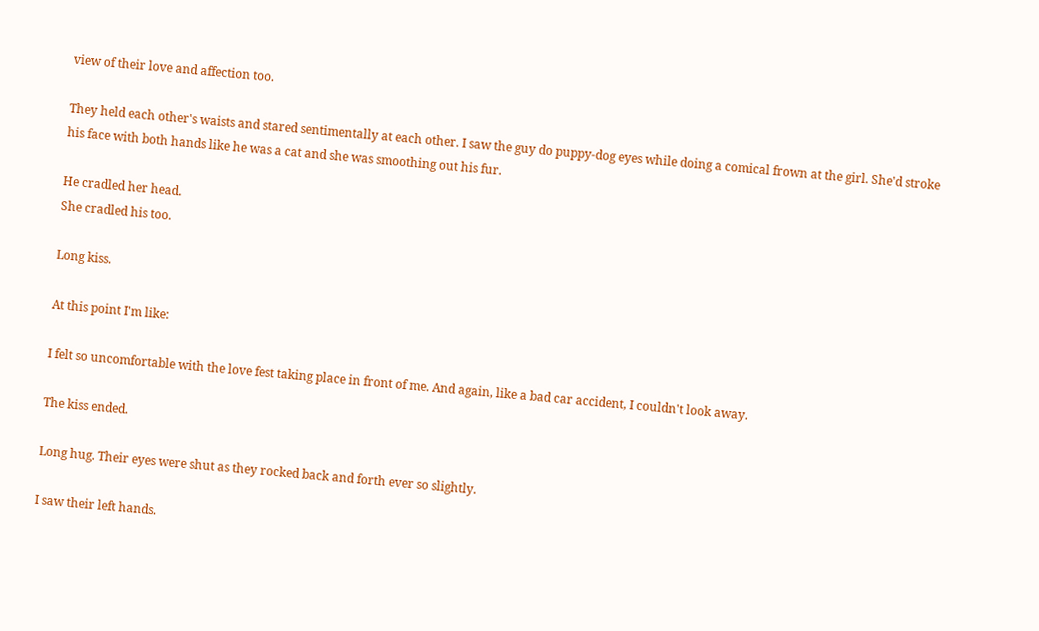view of their love and affection too.

They held each other's waists and stared sentimentally at each other. I saw the guy do puppy-dog eyes while doing a comical frown at the girl. She'd stroke his face with both hands like he was a cat and she was smoothing out his fur.

He cradled her head.
She cradled his too.

Long kiss.

At this point I'm like:

I felt so uncomfortable with the love fest taking place in front of me. And again, like a bad car accident, I couldn't look away.

The kiss ended.

Long hug. Their eyes were shut as they rocked back and forth ever so slightly.

I saw their left hands.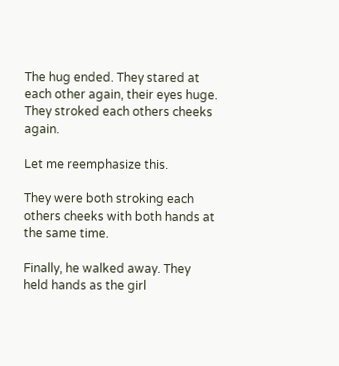The hug ended. They stared at each other again, their eyes huge. They stroked each others cheeks again.

Let me reemphasize this.

They were both stroking each others cheeks with both hands at the same time.

Finally, he walked away. They held hands as the girl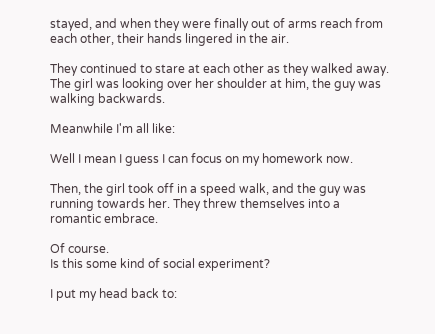stayed, and when they were finally out of arms reach from each other, their hands lingered in the air.

They continued to stare at each other as they walked away. The girl was looking over her shoulder at him, the guy was walking backwards.

Meanwhile I'm all like:

Well I mean I guess I can focus on my homework now.

Then, the girl took off in a speed walk, and the guy was running towards her. They threw themselves into a romantic embrace.

Of course.
Is this some kind of social experiment?

I put my head back to: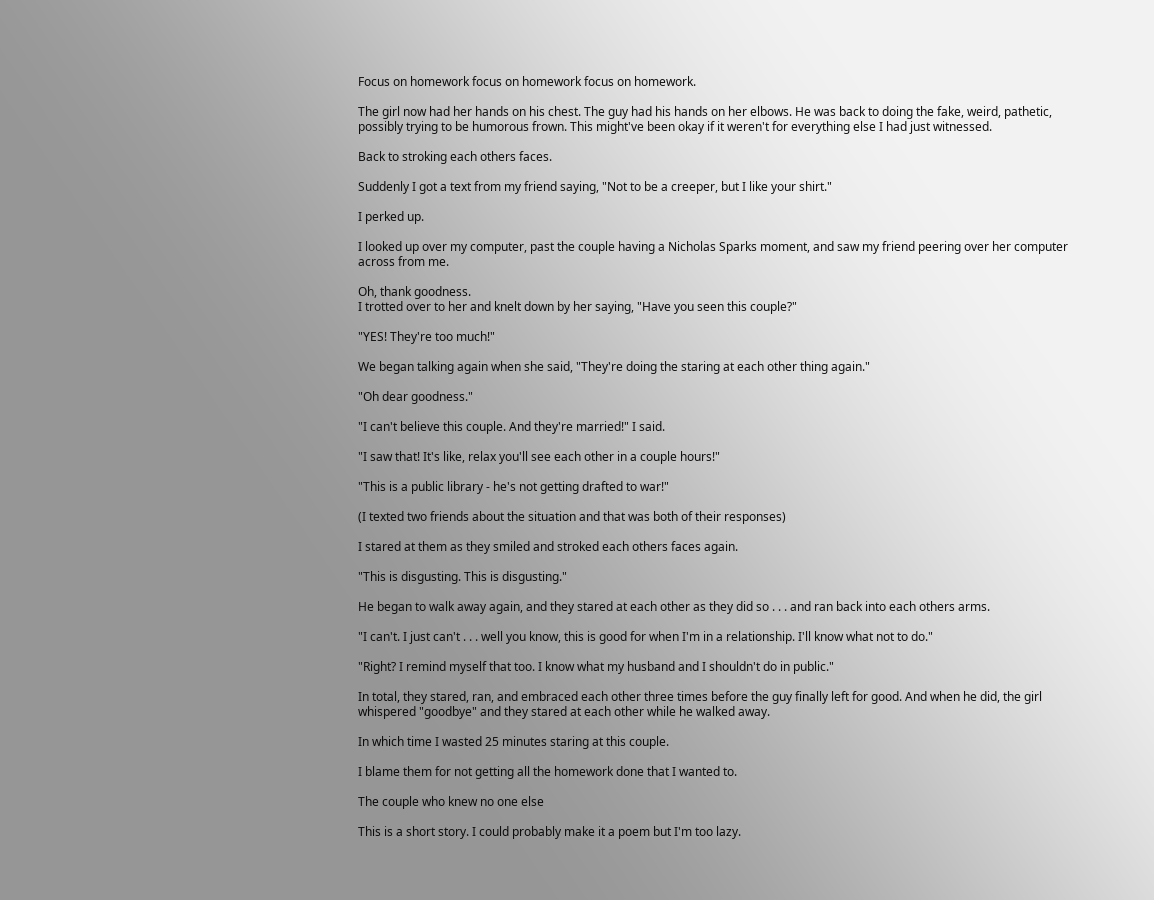Focus on homework focus on homework focus on homework.

The girl now had her hands on his chest. The guy had his hands on her elbows. He was back to doing the fake, weird, pathetic, possibly trying to be humorous frown. This might've been okay if it weren't for everything else I had just witnessed.

Back to stroking each others faces.

Suddenly I got a text from my friend saying, "Not to be a creeper, but I like your shirt."

I perked up.

I looked up over my computer, past the couple having a Nicholas Sparks moment, and saw my friend peering over her computer across from me.

Oh, thank goodness.
I trotted over to her and knelt down by her saying, "Have you seen this couple?"

"YES! They're too much!"

We began talking again when she said, "They're doing the staring at each other thing again."

"Oh dear goodness."

"I can't believe this couple. And they're married!" I said.

"I saw that! It's like, relax you'll see each other in a couple hours!"

"This is a public library - he's not getting drafted to war!"

(I texted two friends about the situation and that was both of their responses)

I stared at them as they smiled and stroked each others faces again.

"This is disgusting. This is disgusting."

He began to walk away again, and they stared at each other as they did so . . . and ran back into each others arms.

"I can't. I just can't . . . well you know, this is good for when I'm in a relationship. I'll know what not to do."

"Right? I remind myself that too. I know what my husband and I shouldn't do in public."

In total, they stared, ran, and embraced each other three times before the guy finally left for good. And when he did, the girl whispered "goodbye" and they stared at each other while he walked away.

In which time I wasted 25 minutes staring at this couple.

I blame them for not getting all the homework done that I wanted to.

The couple who knew no one else

This is a short story. I could probably make it a poem but I'm too lazy.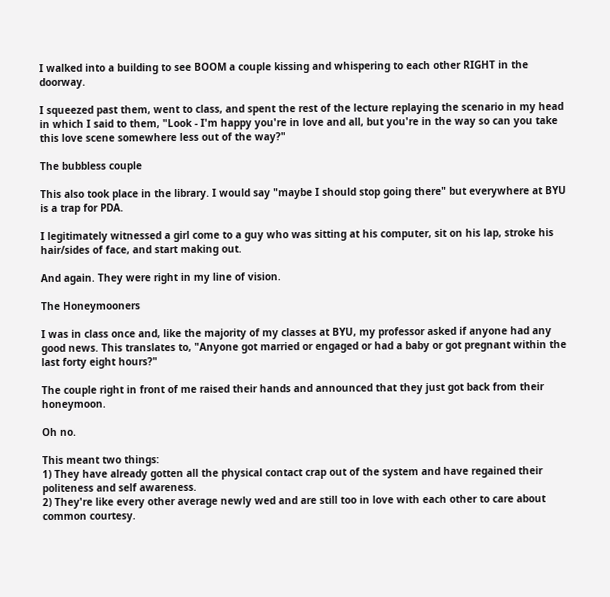I walked into a building to see BOOM a couple kissing and whispering to each other RIGHT in the doorway.

I squeezed past them, went to class, and spent the rest of the lecture replaying the scenario in my head in which I said to them, "Look - I'm happy you're in love and all, but you're in the way so can you take this love scene somewhere less out of the way?"

The bubbless couple

This also took place in the library. I would say "maybe I should stop going there" but everywhere at BYU is a trap for PDA.

I legitimately witnessed a girl come to a guy who was sitting at his computer, sit on his lap, stroke his hair/sides of face, and start making out.

And again. They were right in my line of vision.

The Honeymooners

I was in class once and, like the majority of my classes at BYU, my professor asked if anyone had any good news. This translates to, "Anyone got married or engaged or had a baby or got pregnant within the last forty eight hours?"

The couple right in front of me raised their hands and announced that they just got back from their honeymoon.

Oh no.

This meant two things:
1) They have already gotten all the physical contact crap out of the system and have regained their politeness and self awareness.
2) They're like every other average newly wed and are still too in love with each other to care about common courtesy.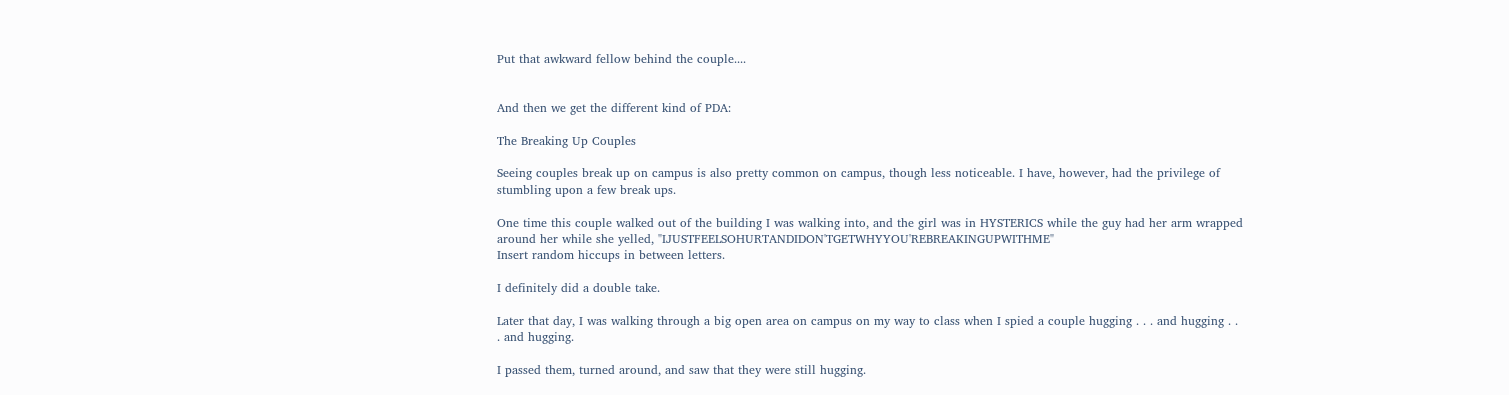Put that awkward fellow behind the couple....


And then we get the different kind of PDA:

The Breaking Up Couples

Seeing couples break up on campus is also pretty common on campus, though less noticeable. I have, however, had the privilege of stumbling upon a few break ups.

One time this couple walked out of the building I was walking into, and the girl was in HYSTERICS while the guy had her arm wrapped around her while she yelled, "IJUSTFEELSOHURTANDIDON'TGETWHYYOU'REBREAKINGUPWITHME"
Insert random hiccups in between letters.

I definitely did a double take.

Later that day, I was walking through a big open area on campus on my way to class when I spied a couple hugging . . . and hugging . . . and hugging.

I passed them, turned around, and saw that they were still hugging.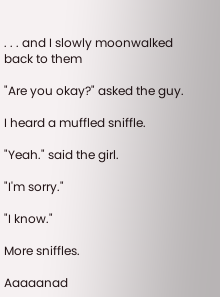. . . and I slowly moonwalked back to them

"Are you okay?" asked the guy.

I heard a muffled sniffle.

"Yeah." said the girl.

"I'm sorry."

"I know."

More sniffles.

Aaaaanad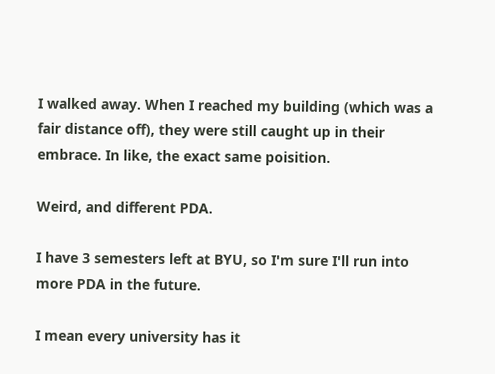I walked away. When I reached my building (which was a fair distance off), they were still caught up in their embrace. In like, the exact same poisition.

Weird, and different PDA.

I have 3 semesters left at BYU, so I'm sure I'll run into more PDA in the future.

I mean every university has it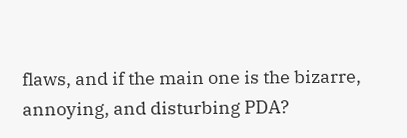flaws, and if the main one is the bizarre, annoying, and disturbing PDA?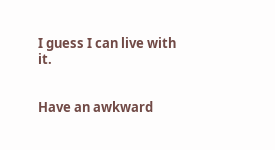I guess I can live with it.


Have an awkward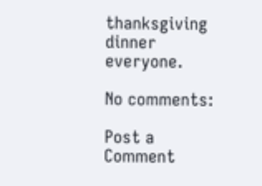thanksgiving dinner everyone.

No comments:

Post a Comment